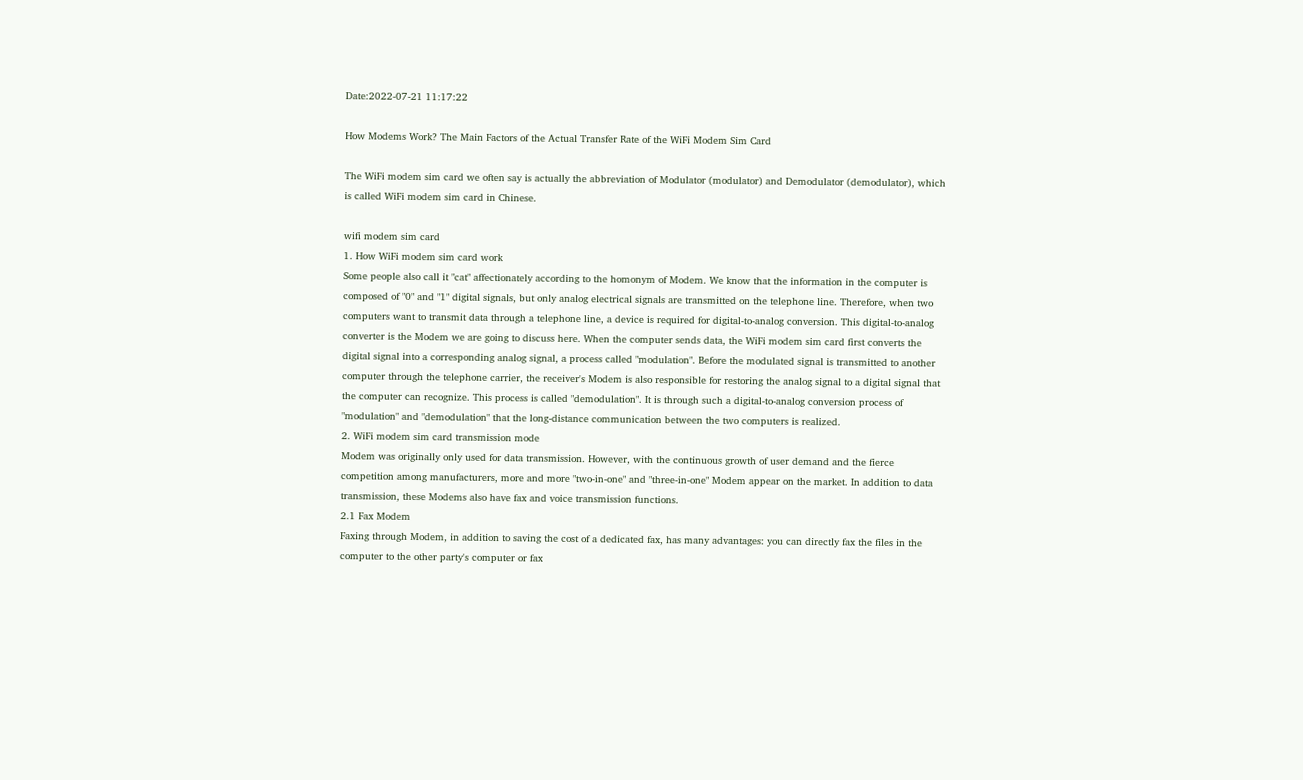Date:2022-07-21 11:17:22

How Modems Work? The Main Factors of the Actual Transfer Rate of the WiFi Modem Sim Card

The WiFi modem sim card we often say is actually the abbreviation of Modulator (modulator) and Demodulator (demodulator), which is called WiFi modem sim card in Chinese.

wifi modem sim card
1. How WiFi modem sim card work
Some people also call it "cat" affectionately according to the homonym of Modem. We know that the information in the computer is composed of "0" and "1" digital signals, but only analog electrical signals are transmitted on the telephone line. Therefore, when two computers want to transmit data through a telephone line, a device is required for digital-to-analog conversion. This digital-to-analog converter is the Modem we are going to discuss here. When the computer sends data, the WiFi modem sim card first converts the digital signal into a corresponding analog signal, a process called "modulation". Before the modulated signal is transmitted to another computer through the telephone carrier, the receiver's Modem is also responsible for restoring the analog signal to a digital signal that the computer can recognize. This process is called "demodulation". It is through such a digital-to-analog conversion process of "modulation" and "demodulation" that the long-distance communication between the two computers is realized.
2. WiFi modem sim card transmission mode
Modem was originally only used for data transmission. However, with the continuous growth of user demand and the fierce competition among manufacturers, more and more "two-in-one" and "three-in-one" Modem appear on the market. In addition to data transmission, these Modems also have fax and voice transmission functions.
2.1 Fax Modem
Faxing through Modem, in addition to saving the cost of a dedicated fax, has many advantages: you can directly fax the files in the computer to the other party's computer or fax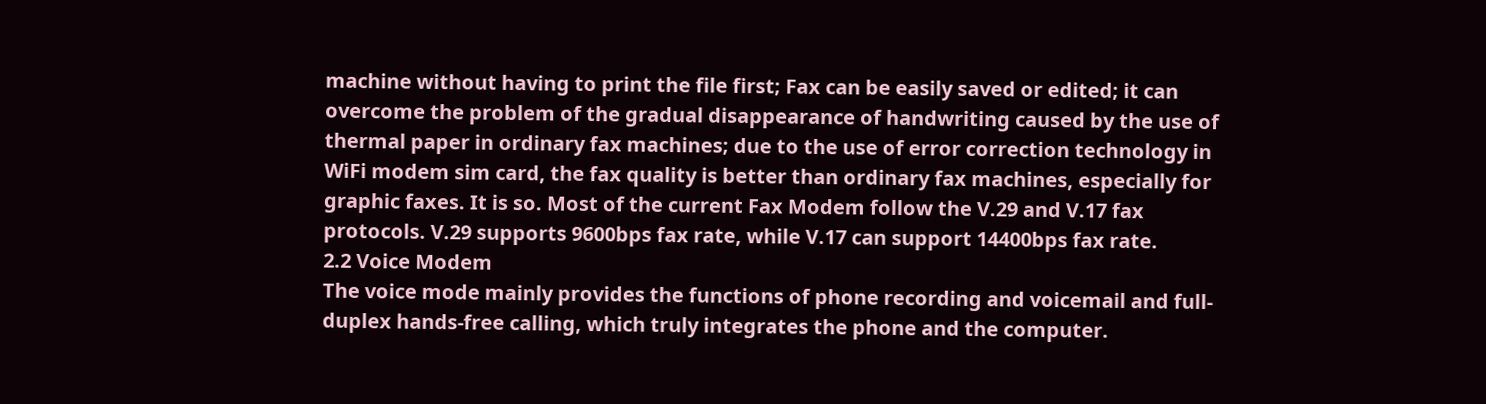machine without having to print the file first; Fax can be easily saved or edited; it can overcome the problem of the gradual disappearance of handwriting caused by the use of thermal paper in ordinary fax machines; due to the use of error correction technology in WiFi modem sim card, the fax quality is better than ordinary fax machines, especially for graphic faxes. It is so. Most of the current Fax Modem follow the V.29 and V.17 fax protocols. V.29 supports 9600bps fax rate, while V.17 can support 14400bps fax rate.
2.2 Voice Modem
The voice mode mainly provides the functions of phone recording and voicemail and full-duplex hands-free calling, which truly integrates the phone and the computer.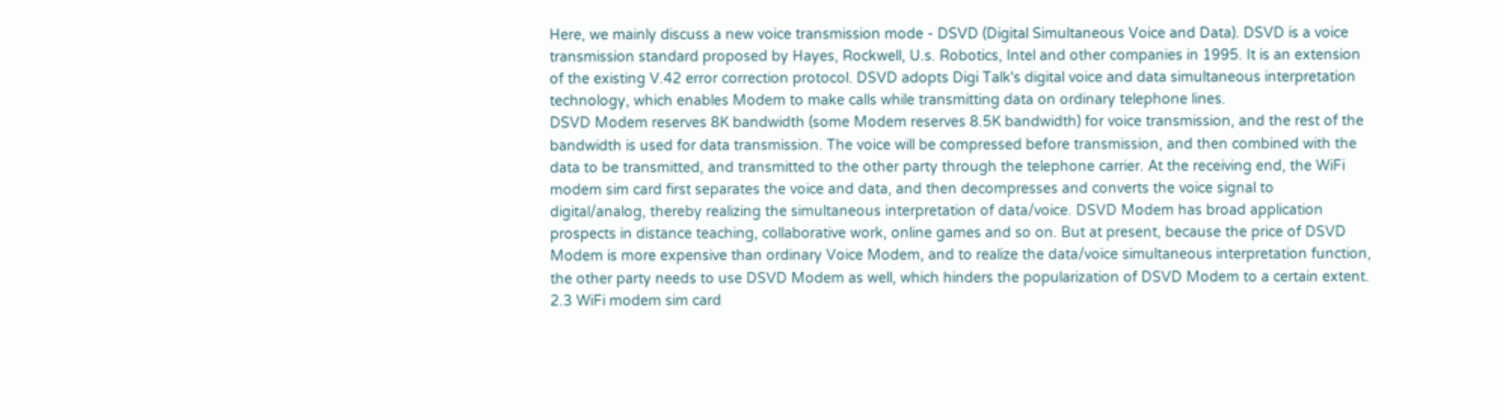Here, we mainly discuss a new voice transmission mode - DSVD (Digital Simultaneous Voice and Data). DSVD is a voice transmission standard proposed by Hayes, Rockwell, U.s. Robotics, Intel and other companies in 1995. It is an extension of the existing V.42 error correction protocol. DSVD adopts Digi Talk's digital voice and data simultaneous interpretation technology, which enables Modem to make calls while transmitting data on ordinary telephone lines.
DSVD Modem reserves 8K bandwidth (some Modem reserves 8.5K bandwidth) for voice transmission, and the rest of the bandwidth is used for data transmission. The voice will be compressed before transmission, and then combined with the data to be transmitted, and transmitted to the other party through the telephone carrier. At the receiving end, the WiFi modem sim card first separates the voice and data, and then decompresses and converts the voice signal to digital/analog, thereby realizing the simultaneous interpretation of data/voice. DSVD Modem has broad application prospects in distance teaching, collaborative work, online games and so on. But at present, because the price of DSVD Modem is more expensive than ordinary Voice Modem, and to realize the data/voice simultaneous interpretation function, the other party needs to use DSVD Modem as well, which hinders the popularization of DSVD Modem to a certain extent.
2.3 WiFi modem sim card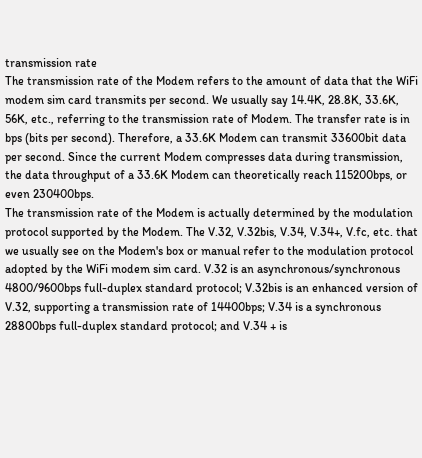transmission rate
The transmission rate of the Modem refers to the amount of data that the WiFi modem sim card transmits per second. We usually say 14.4K, 28.8K, 33.6K, 56K, etc., referring to the transmission rate of Modem. The transfer rate is in bps (bits per second). Therefore, a 33.6K Modem can transmit 33600bit data per second. Since the current Modem compresses data during transmission, the data throughput of a 33.6K Modem can theoretically reach 115200bps, or even 230400bps.
The transmission rate of the Modem is actually determined by the modulation protocol supported by the Modem. The V.32, V.32bis, V.34, V.34+, V.fc, etc. that we usually see on the Modem's box or manual refer to the modulation protocol adopted by the WiFi modem sim card. V.32 is an asynchronous/synchronous 4800/9600bps full-duplex standard protocol; V.32bis is an enhanced version of V.32, supporting a transmission rate of 14400bps; V.34 is a synchronous 28800bps full-duplex standard protocol; and V.34 + is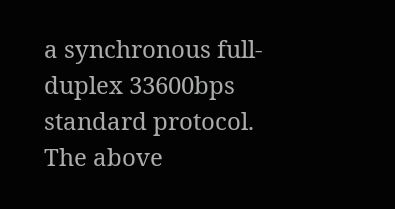a synchronous full-duplex 33600bps standard protocol. The above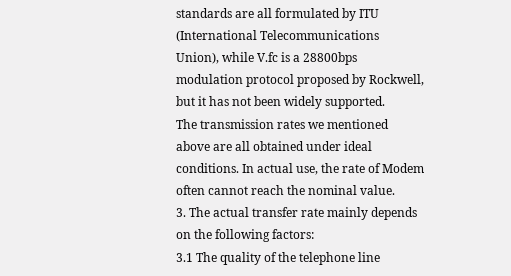standards are all formulated by ITU (International Telecommunications Union), while V.fc is a 28800bps modulation protocol proposed by Rockwell, but it has not been widely supported.
The transmission rates we mentioned above are all obtained under ideal conditions. In actual use, the rate of Modem often cannot reach the nominal value.
3. The actual transfer rate mainly depends on the following factors:
3.1 The quality of the telephone line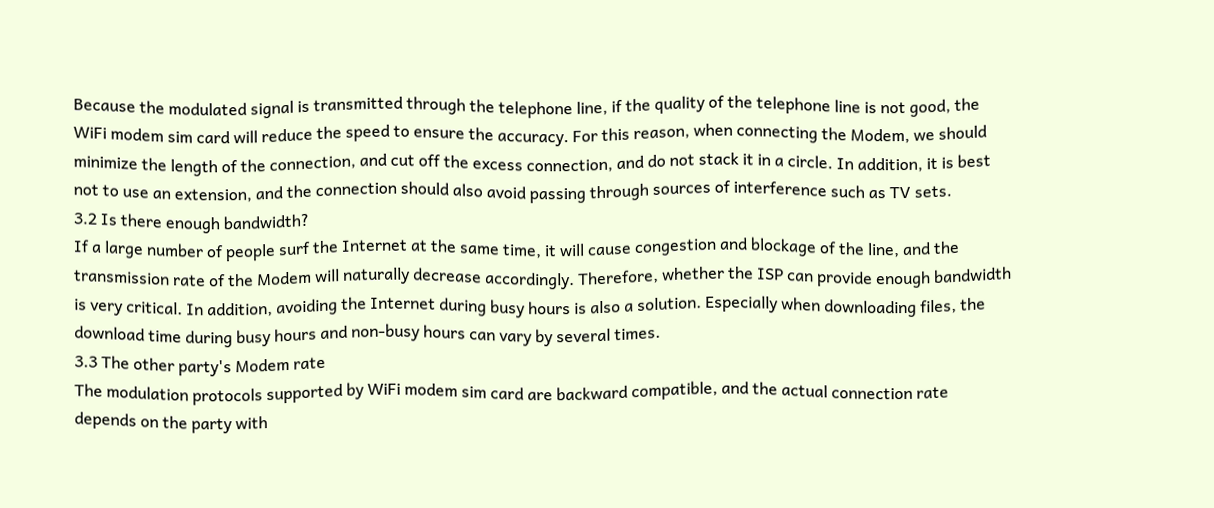Because the modulated signal is transmitted through the telephone line, if the quality of the telephone line is not good, the WiFi modem sim card will reduce the speed to ensure the accuracy. For this reason, when connecting the Modem, we should minimize the length of the connection, and cut off the excess connection, and do not stack it in a circle. In addition, it is best not to use an extension, and the connection should also avoid passing through sources of interference such as TV sets.
3.2 Is there enough bandwidth?
If a large number of people surf the Internet at the same time, it will cause congestion and blockage of the line, and the transmission rate of the Modem will naturally decrease accordingly. Therefore, whether the ISP can provide enough bandwidth is very critical. In addition, avoiding the Internet during busy hours is also a solution. Especially when downloading files, the download time during busy hours and non-busy hours can vary by several times.
3.3 The other party's Modem rate
The modulation protocols supported by WiFi modem sim card are backward compatible, and the actual connection rate depends on the party with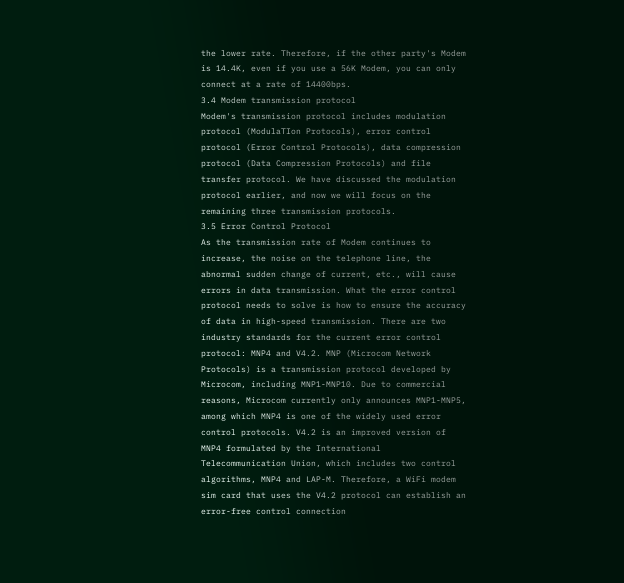the lower rate. Therefore, if the other party's Modem is 14.4K, even if you use a 56K Modem, you can only connect at a rate of 14400bps.
3.4 Modem transmission protocol
Modem's transmission protocol includes modulation protocol (ModulaTIon Protocols), error control protocol (Error Control Protocols), data compression protocol (Data Compression Protocols) and file transfer protocol. We have discussed the modulation protocol earlier, and now we will focus on the remaining three transmission protocols.
3.5 Error Control Protocol
As the transmission rate of Modem continues to increase, the noise on the telephone line, the abnormal sudden change of current, etc., will cause errors in data transmission. What the error control protocol needs to solve is how to ensure the accuracy of data in high-speed transmission. There are two industry standards for the current error control protocol: MNP4 and V4.2. MNP (Microcom Network Protocols) is a transmission protocol developed by Microcom, including MNP1-MNP10. Due to commercial reasons, Microcom currently only announces MNP1-MNP5, among which MNP4 is one of the widely used error control protocols. V4.2 is an improved version of MNP4 formulated by the International Telecommunication Union, which includes two control algorithms, MNP4 and LAP-M. Therefore, a WiFi modem sim card that uses the V4.2 protocol can establish an error-free control connection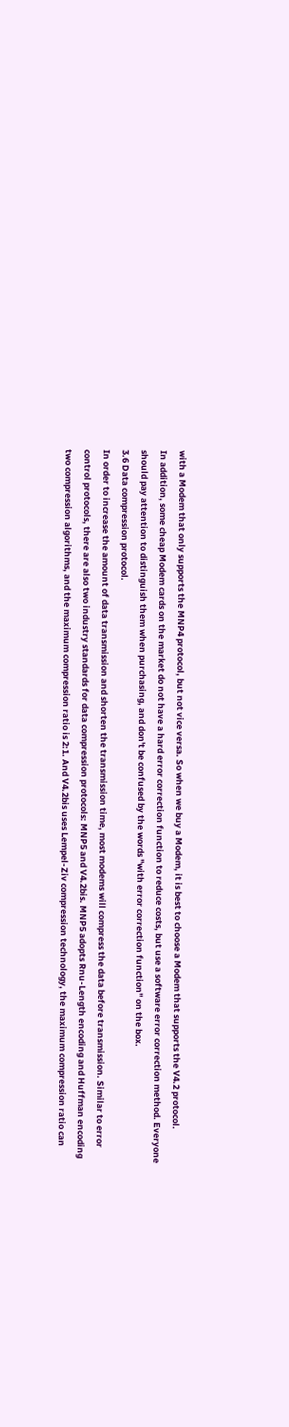with a Modem that only supports the MNP4 protocol, but not vice versa. So when we buy a Modem, it is best to choose a Modem that supports the V4.2 protocol.
In addition, some cheap Modem cards on the market do not have a hard error correction function to reduce costs, but use a software error correction method. Everyone should pay attention to distinguish them when purchasing, and don't be confused by the words "with error correction function" on the box.
3.6 Data compression protocol.
In order to increase the amount of data transmission and shorten the transmission time, most modems will compress the data before transmission. Similar to error control protocols, there are also two industry standards for data compression protocols: MNP5 and V4.2bis. MNP5 adopts Rnu-Length encoding and Huffman encoding two compression algorithms, and the maximum compression ratio is 2:1. And V4.2bis uses Lempel-Ziv compression technology, the maximum compression ratio can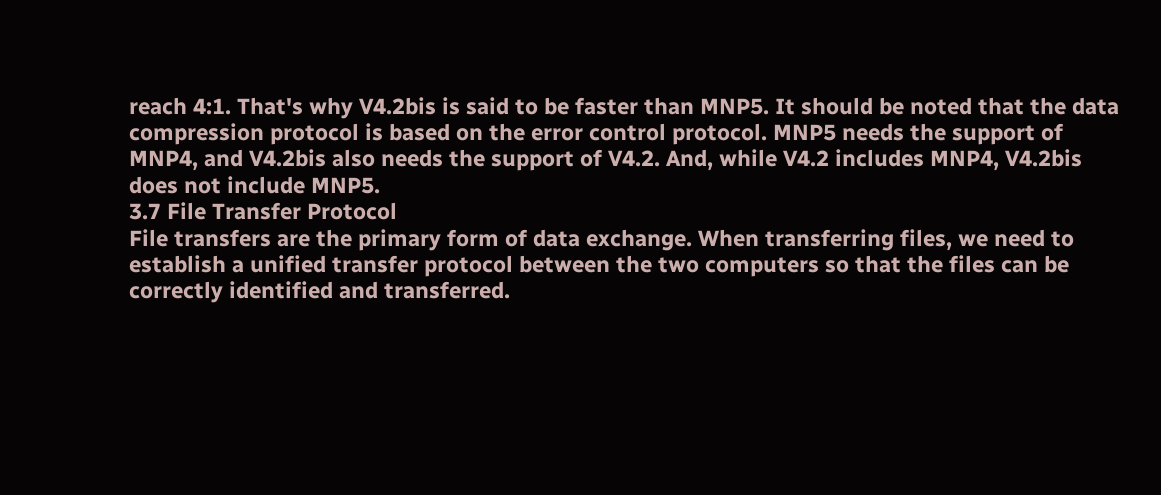reach 4:1. That's why V4.2bis is said to be faster than MNP5. It should be noted that the data compression protocol is based on the error control protocol. MNP5 needs the support of MNP4, and V4.2bis also needs the support of V4.2. And, while V4.2 includes MNP4, V4.2bis does not include MNP5.
3.7 File Transfer Protocol
File transfers are the primary form of data exchange. When transferring files, we need to establish a unified transfer protocol between the two computers so that the files can be correctly identified and transferred.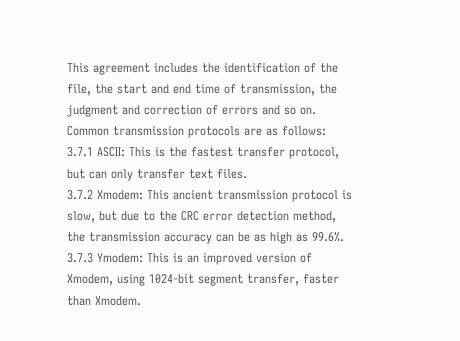This agreement includes the identification of the file, the start and end time of transmission, the judgment and correction of errors and so on. Common transmission protocols are as follows:
3.7.1 ASCII: This is the fastest transfer protocol, but can only transfer text files.
3.7.2 Xmodem: This ancient transmission protocol is slow, but due to the CRC error detection method, the transmission accuracy can be as high as 99.6%.
3.7.3 Ymodem: This is an improved version of Xmodem, using 1024-bit segment transfer, faster than Xmodem.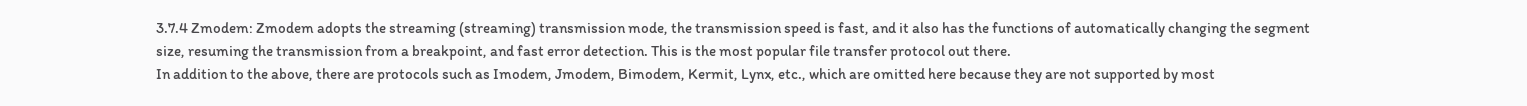3.7.4 Zmodem: Zmodem adopts the streaming (streaming) transmission mode, the transmission speed is fast, and it also has the functions of automatically changing the segment size, resuming the transmission from a breakpoint, and fast error detection. This is the most popular file transfer protocol out there.
In addition to the above, there are protocols such as Imodem, Jmodem, Bimodem, Kermit, Lynx, etc., which are omitted here because they are not supported by most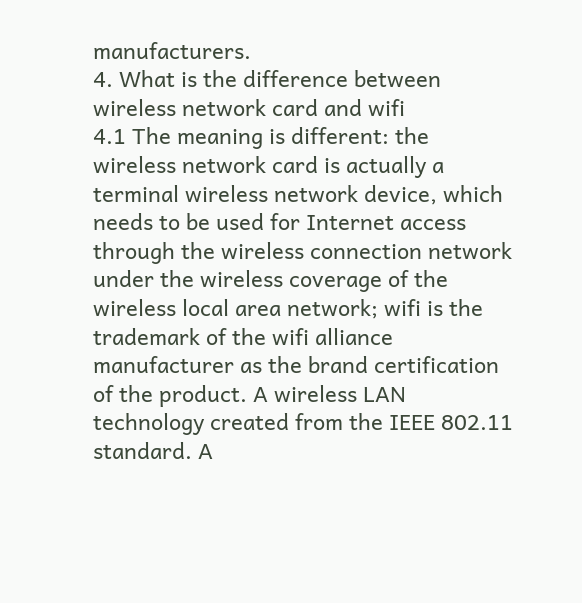manufacturers.
4. What is the difference between wireless network card and wifi
4.1 The meaning is different: the wireless network card is actually a terminal wireless network device, which needs to be used for Internet access through the wireless connection network under the wireless coverage of the wireless local area network; wifi is the trademark of the wifi alliance manufacturer as the brand certification of the product. A wireless LAN technology created from the IEEE 802.11 standard. A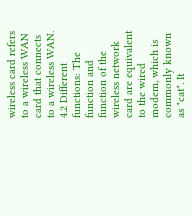wireless card refers to a wireless WAN card that connects to a wireless WAN.
4.2 Different functions: The function and function of the wireless network card are equivalent to the wired modem, which is commonly known as "cat". It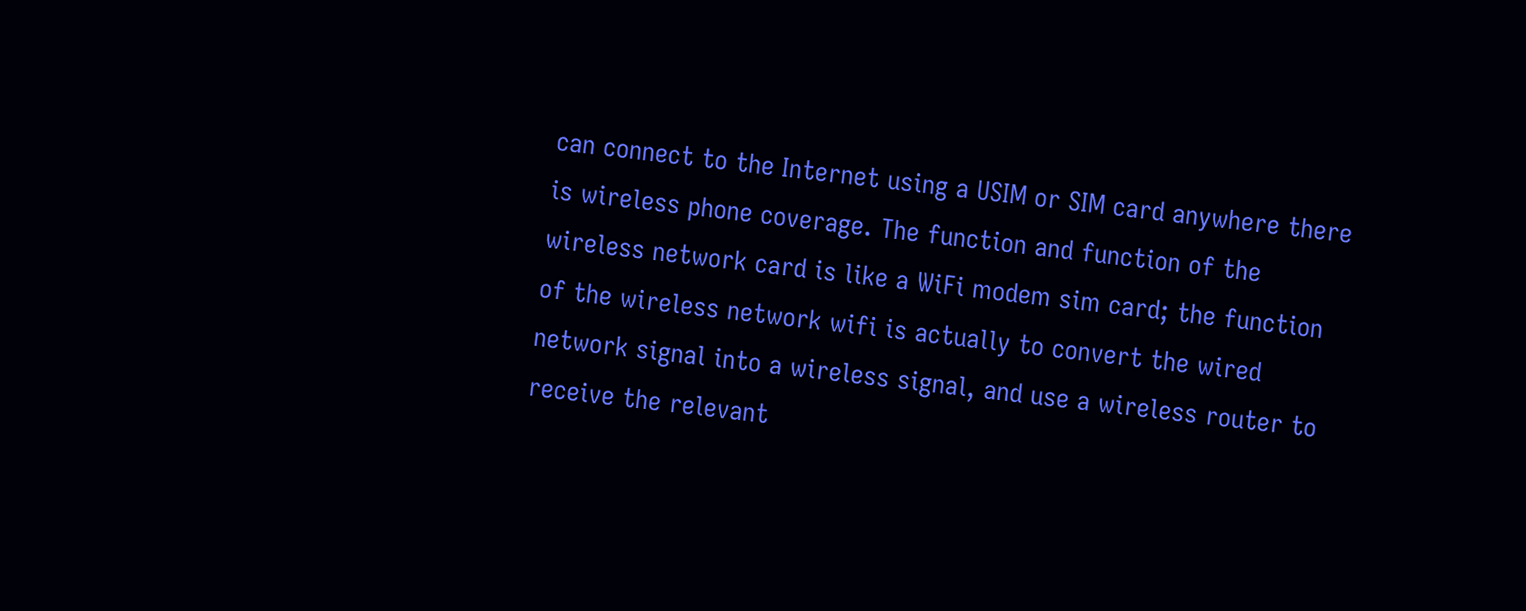can connect to the Internet using a USIM or SIM card anywhere there is wireless phone coverage. The function and function of the wireless network card is like a WiFi modem sim card; the function of the wireless network wifi is actually to convert the wired network signal into a wireless signal, and use a wireless router to receive the relevant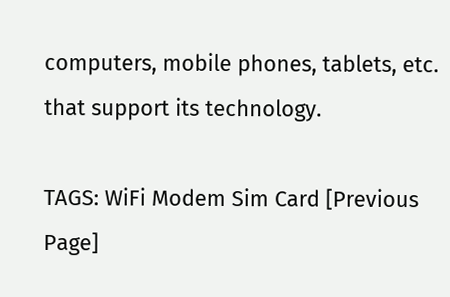computers, mobile phones, tablets, etc. that support its technology.

TAGS: WiFi Modem Sim Card [Previous Page]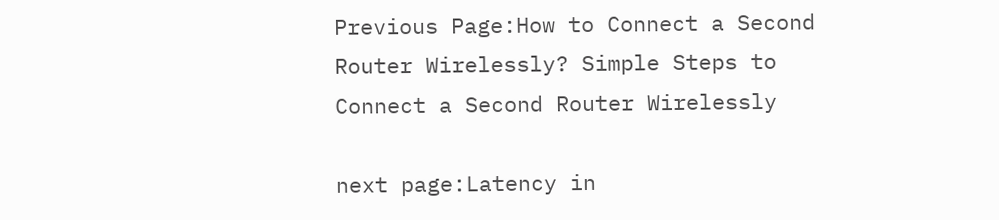Previous Page:How to Connect a Second Router Wirelessly? Simple Steps to Connect a Second Router Wirelessly

next page:Latency in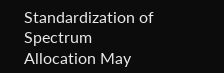Standardization of Spectrum Allocation May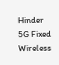Hinder 5G Fixed Wireless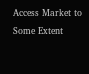Access Market to Some Extent